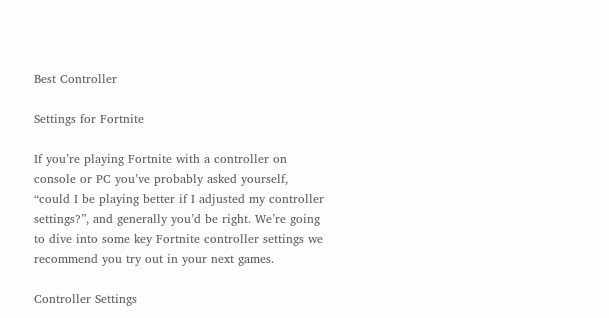Best Controller

Settings for Fortnite

If you’re playing Fortnite with a controller on console or PC you’ve probably asked yourself, “could I be playing better if I adjusted my controller settings?”, and generally you’d be right. We’re going to dive into some key Fortnite controller settings we recommend you try out in your next games.

Controller Settings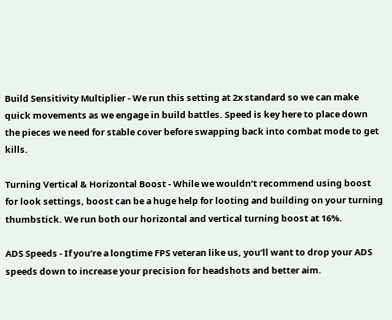Build Sensitivity Multiplier - We run this setting at 2x standard so we can make quick movements as we engage in build battles. Speed is key here to place down the pieces we need for stable cover before swapping back into combat mode to get kills.

Turning Vertical & Horizontal Boost - While we wouldn’t recommend using boost for look settings, boost can be a huge help for looting and building on your turning thumbstick. We run both our horizontal and vertical turning boost at 16%.

ADS Speeds - If you’re a longtime FPS veteran like us, you’ll want to drop your ADS speeds down to increase your precision for headshots and better aim.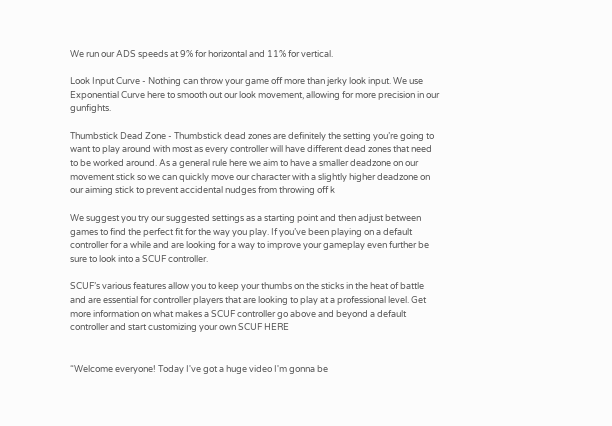We run our ADS speeds at 9% for horizontal and 11% for vertical.

Look Input Curve - Nothing can throw your game off more than jerky look input. We use Exponential Curve here to smooth out our look movement, allowing for more precision in our gunfights.

Thumbstick Dead Zone - Thumbstick dead zones are definitely the setting you’re going to want to play around with most as every controller will have different dead zones that need to be worked around. As a general rule here we aim to have a smaller deadzone on our movement stick so we can quickly move our character with a slightly higher deadzone on our aiming stick to prevent accidental nudges from throwing off k

We suggest you try our suggested settings as a starting point and then adjust between games to find the perfect fit for the way you play. If you’ve been playing on a default controller for a while and are looking for a way to improve your gameplay even further be sure to look into a SCUF controller.

SCUF’s various features allow you to keep your thumbs on the sticks in the heat of battle and are essential for controller players that are looking to play at a professional level. Get more information on what makes a SCUF controller go above and beyond a default controller and start customizing your own SCUF HERE


“Welcome everyone! Today I've got a huge video I'm gonna be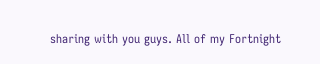sharing with you guys. All of my Fortnight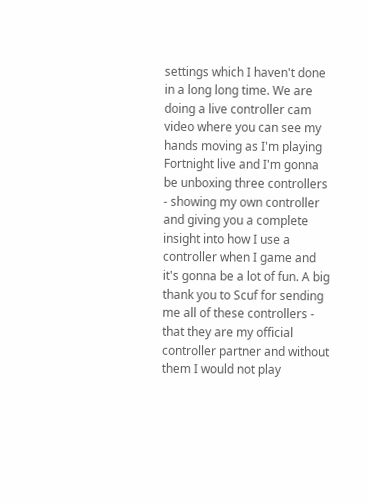settings which I haven't done in a long long time. We are doing a live controller cam video where you can see my hands moving as I'm playing Fortnight live and I'm gonna be unboxing three controllers - showing my own controller and giving you a complete insight into how I use a controller when I game and it's gonna be a lot of fun. A big thank you to Scuf for sending me all of these controllers - that they are my official controller partner and without them I would not play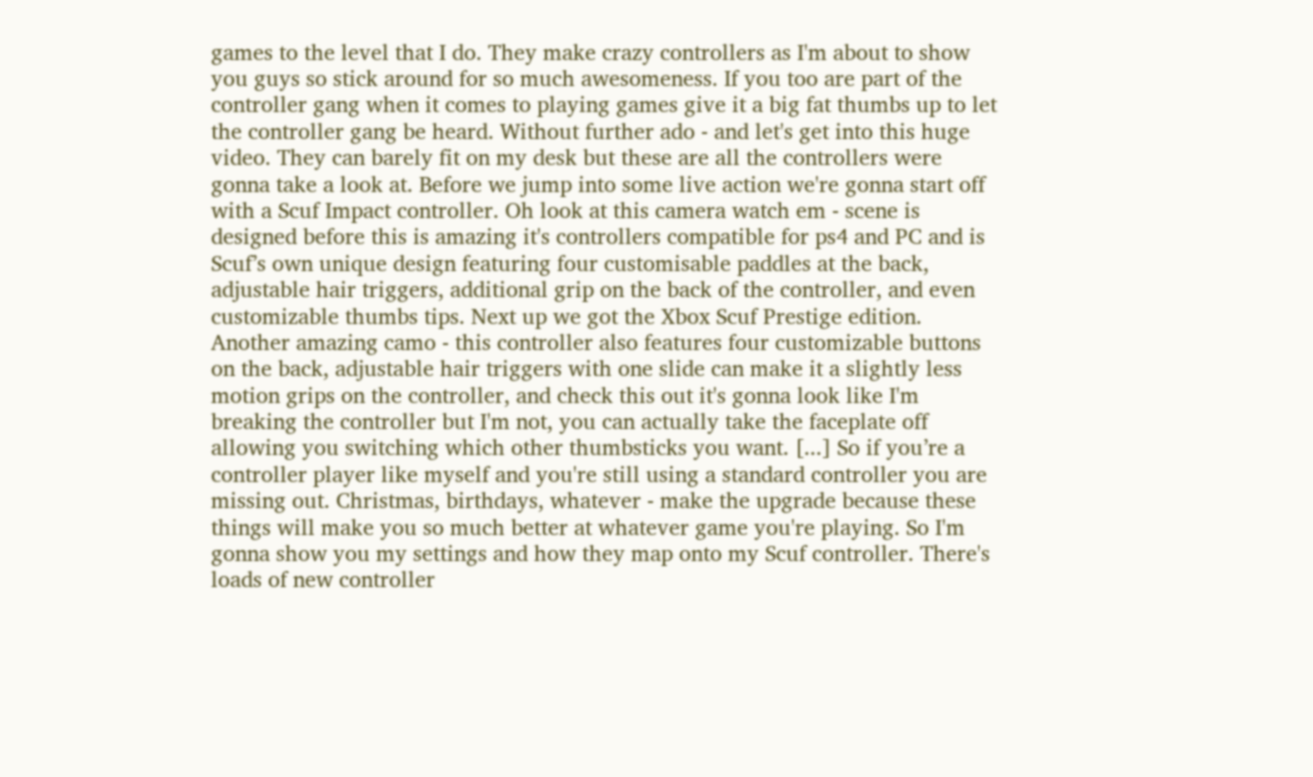games to the level that I do. They make crazy controllers as I'm about to show you guys so stick around for so much awesomeness. If you too are part of the controller gang when it comes to playing games give it a big fat thumbs up to let the controller gang be heard. Without further ado - and let's get into this huge video. They can barely fit on my desk but these are all the controllers were gonna take a look at. Before we jump into some live action we're gonna start off with a Scuf Impact controller. Oh look at this camera watch em - scene is designed before this is amazing it's controllers compatible for ps4 and PC and is Scuf’s own unique design featuring four customisable paddles at the back, adjustable hair triggers, additional grip on the back of the controller, and even customizable thumbs tips. Next up we got the Xbox Scuf Prestige edition. Another amazing camo - this controller also features four customizable buttons on the back, adjustable hair triggers with one slide can make it a slightly less motion grips on the controller, and check this out it's gonna look like I'm breaking the controller but I'm not, you can actually take the faceplate off allowing you switching which other thumbsticks you want. [...] So if you’re a controller player like myself and you're still using a standard controller you are missing out. Christmas, birthdays, whatever - make the upgrade because these things will make you so much better at whatever game you're playing. So I'm gonna show you my settings and how they map onto my Scuf controller. There's loads of new controller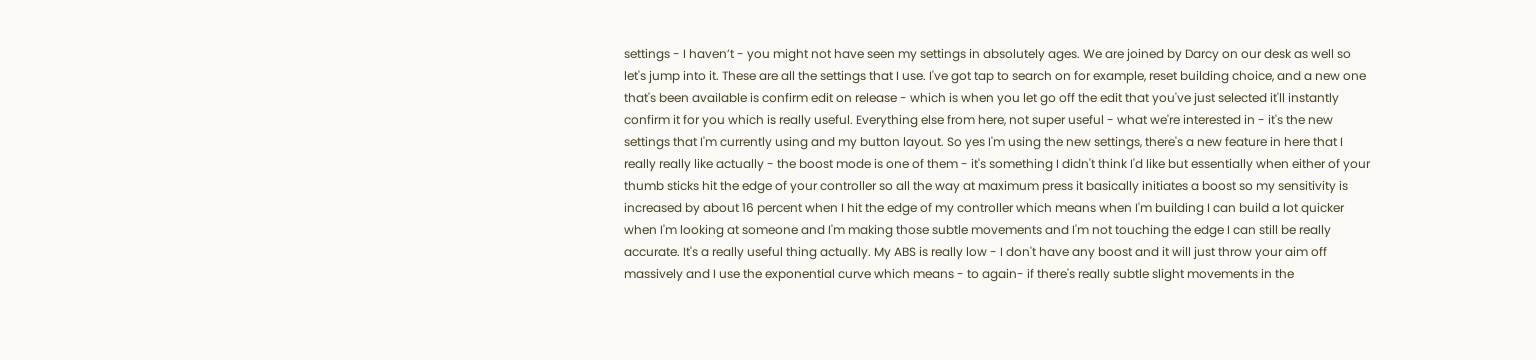settings - I haven’t - you might not have seen my settings in absolutely ages. We are joined by Darcy on our desk as well so let's jump into it. These are all the settings that I use. I've got tap to search on for example, reset building choice, and a new one that's been available is confirm edit on release - which is when you let go off the edit that you've just selected it'll instantly confirm it for you which is really useful. Everything else from here, not super useful - what we're interested in - it's the new settings that I'm currently using and my button layout. So yes I'm using the new settings, there's a new feature in here that I really really like actually - the boost mode is one of them - it's something I didn't think I'd like but essentially when either of your thumb sticks hit the edge of your controller so all the way at maximum press it basically initiates a boost so my sensitivity is increased by about 16 percent when I hit the edge of my controller which means when I'm building I can build a lot quicker when I'm looking at someone and I'm making those subtle movements and I'm not touching the edge I can still be really accurate. It's a really useful thing actually. My ABS is really low - I don't have any boost and it will just throw your aim off massively and I use the exponential curve which means - to again- if there's really subtle slight movements in the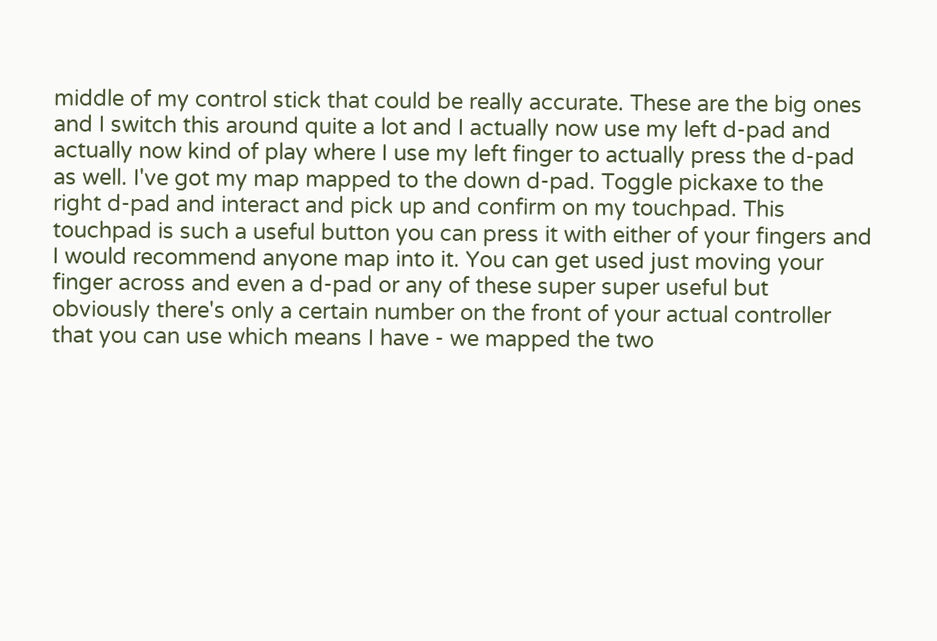middle of my control stick that could be really accurate. These are the big ones and I switch this around quite a lot and I actually now use my left d-pad and actually now kind of play where I use my left finger to actually press the d-pad as well. I've got my map mapped to the down d-pad. Toggle pickaxe to the right d-pad and interact and pick up and confirm on my touchpad. This touchpad is such a useful button you can press it with either of your fingers and I would recommend anyone map into it. You can get used just moving your finger across and even a d-pad or any of these super super useful but obviously there's only a certain number on the front of your actual controller that you can use which means I have - we mapped the two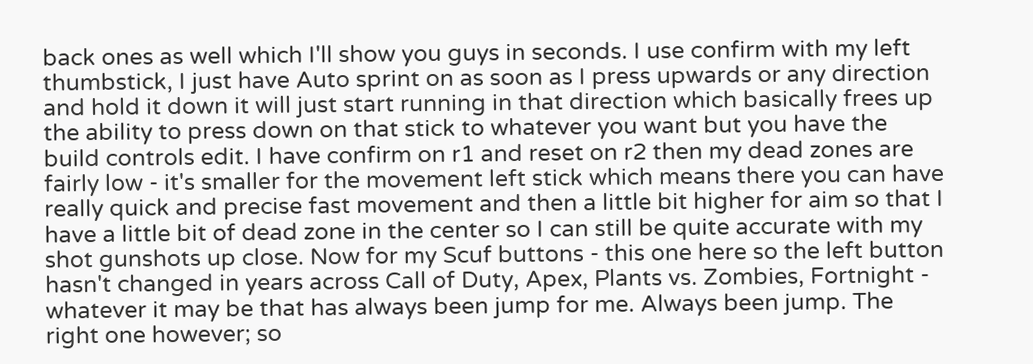back ones as well which I'll show you guys in seconds. I use confirm with my left thumbstick, I just have Auto sprint on as soon as I press upwards or any direction and hold it down it will just start running in that direction which basically frees up the ability to press down on that stick to whatever you want but you have the build controls edit. I have confirm on r1 and reset on r2 then my dead zones are fairly low - it's smaller for the movement left stick which means there you can have really quick and precise fast movement and then a little bit higher for aim so that I have a little bit of dead zone in the center so I can still be quite accurate with my shot gunshots up close. Now for my Scuf buttons - this one here so the left button hasn't changed in years across Call of Duty, Apex, Plants vs. Zombies, Fortnight - whatever it may be that has always been jump for me. Always been jump. The right one however; so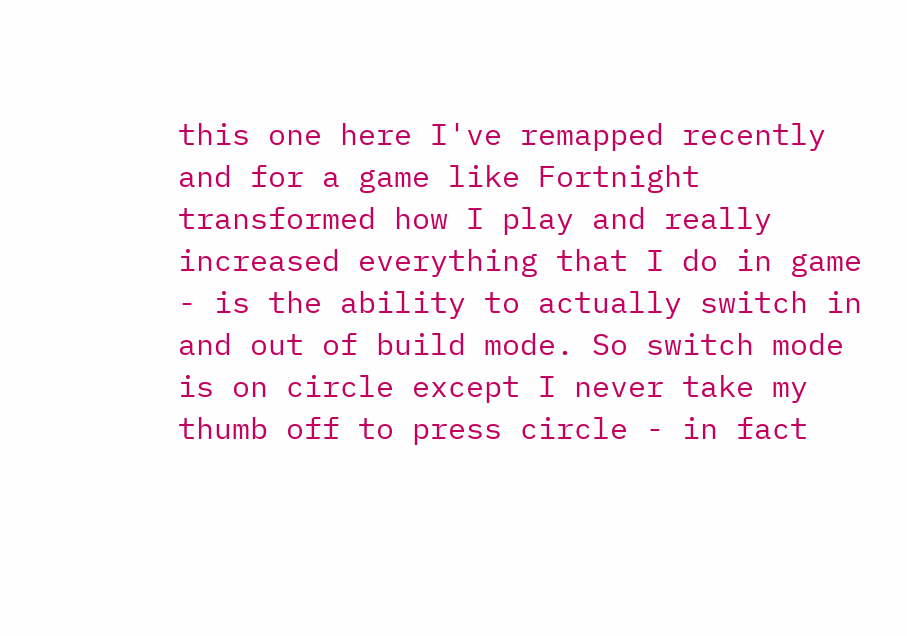this one here I've remapped recently and for a game like Fortnight transformed how I play and really increased everything that I do in game - is the ability to actually switch in and out of build mode. So switch mode is on circle except I never take my thumb off to press circle - in fact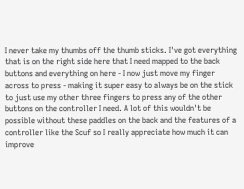I never take my thumbs off the thumb sticks. I've got everything that is on the right side here that I need mapped to the back buttons and everything on here - I now just move my finger across to press - making it super easy to always be on the stick to just use my other three fingers to press any of the other buttons on the controller I need. A lot of this wouldn't be possible without these paddles on the back and the features of a controller like the Scuf so I really appreciate how much it can improve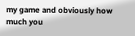my game and obviously how much you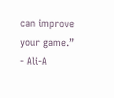can improve your game.” - Ali-A